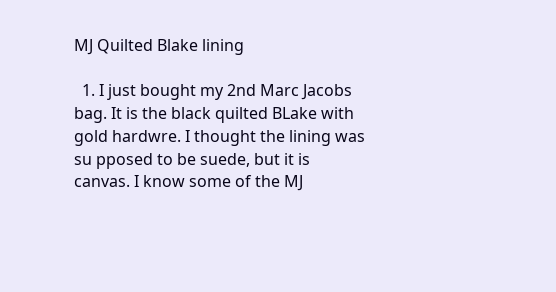MJ Quilted Blake lining

  1. I just bought my 2nd Marc Jacobs bag. It is the black quilted BLake with gold hardwre. I thought the lining was su pposed to be suede, but it is canvas. I know some of the MJ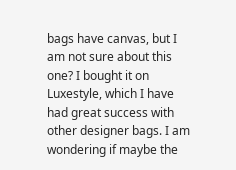bags have canvas, but I am not sure about this one? I bought it on Luxestyle, which I have had great success with other designer bags. I am wondering if maybe the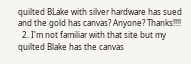quilted BLake with silver hardware has sued and the gold has canvas? Anyone? Thanks!!!!
  2. I'm not familiar with that site but my quilted Blake has the canvas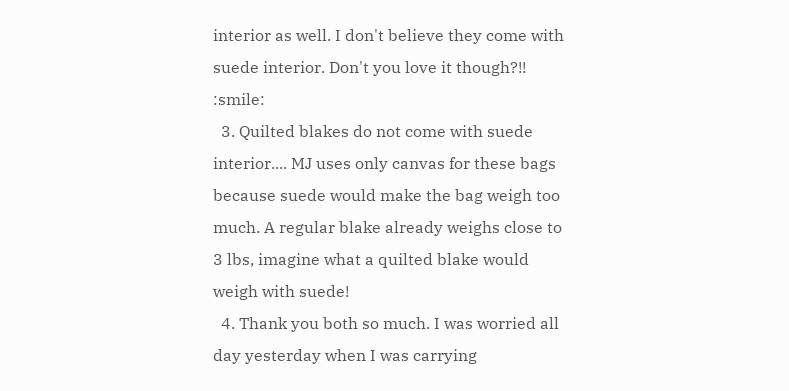interior as well. I don't believe they come with suede interior. Don't you love it though?!! :smile:
  3. Quilted blakes do not come with suede interior.... MJ uses only canvas for these bags because suede would make the bag weigh too much. A regular blake already weighs close to 3 lbs, imagine what a quilted blake would weigh with suede!
  4. Thank you both so much. I was worried all day yesterday when I was carrying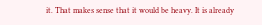it. That makes sense that it would be heavy. It is already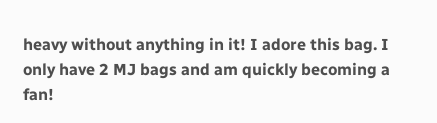heavy without anything in it! I adore this bag. I only have 2 MJ bags and am quickly becoming a fan!